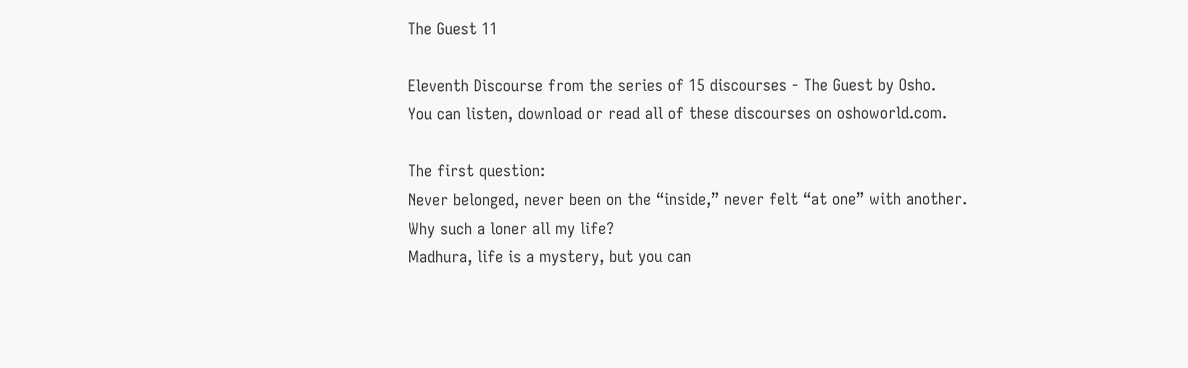The Guest 11

Eleventh Discourse from the series of 15 discourses - The Guest by Osho.
You can listen, download or read all of these discourses on oshoworld.com.

The first question:
Never belonged, never been on the “inside,” never felt “at one” with another.
Why such a loner all my life?
Madhura, life is a mystery, but you can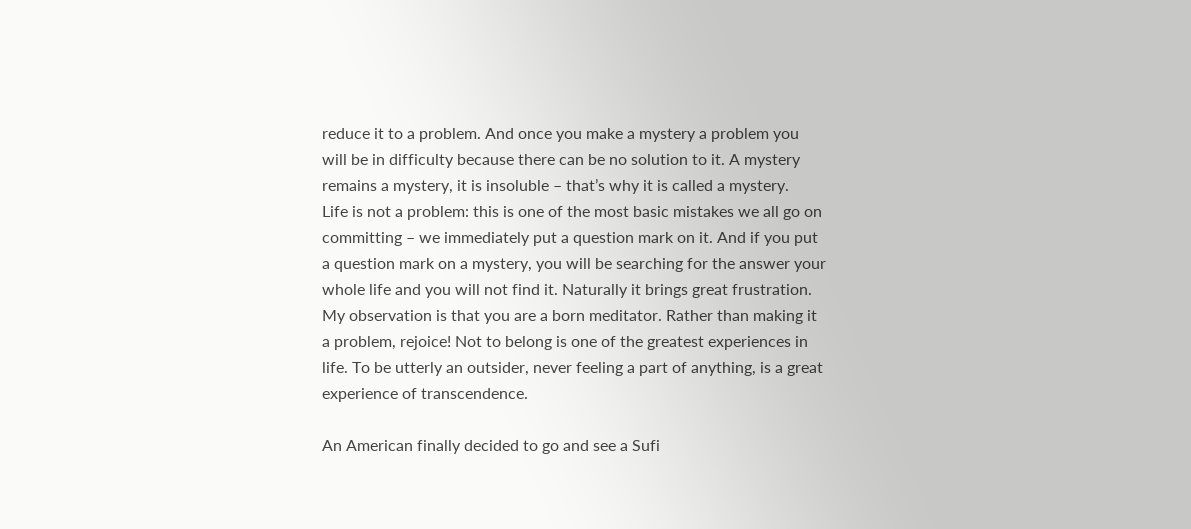reduce it to a problem. And once you make a mystery a problem you will be in difficulty because there can be no solution to it. A mystery remains a mystery, it is insoluble – that’s why it is called a mystery.
Life is not a problem: this is one of the most basic mistakes we all go on committing – we immediately put a question mark on it. And if you put a question mark on a mystery, you will be searching for the answer your whole life and you will not find it. Naturally it brings great frustration.
My observation is that you are a born meditator. Rather than making it a problem, rejoice! Not to belong is one of the greatest experiences in life. To be utterly an outsider, never feeling a part of anything, is a great experience of transcendence.

An American finally decided to go and see a Sufi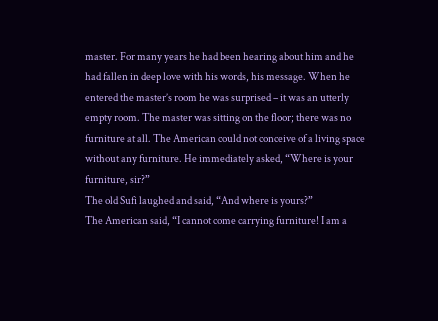master. For many years he had been hearing about him and he had fallen in deep love with his words, his message. When he entered the master’s room he was surprised – it was an utterly empty room. The master was sitting on the floor; there was no furniture at all. The American could not conceive of a living space without any furniture. He immediately asked, “Where is your furniture, sir?”
The old Sufi laughed and said, “And where is yours?”
The American said, “I cannot come carrying furniture! I am a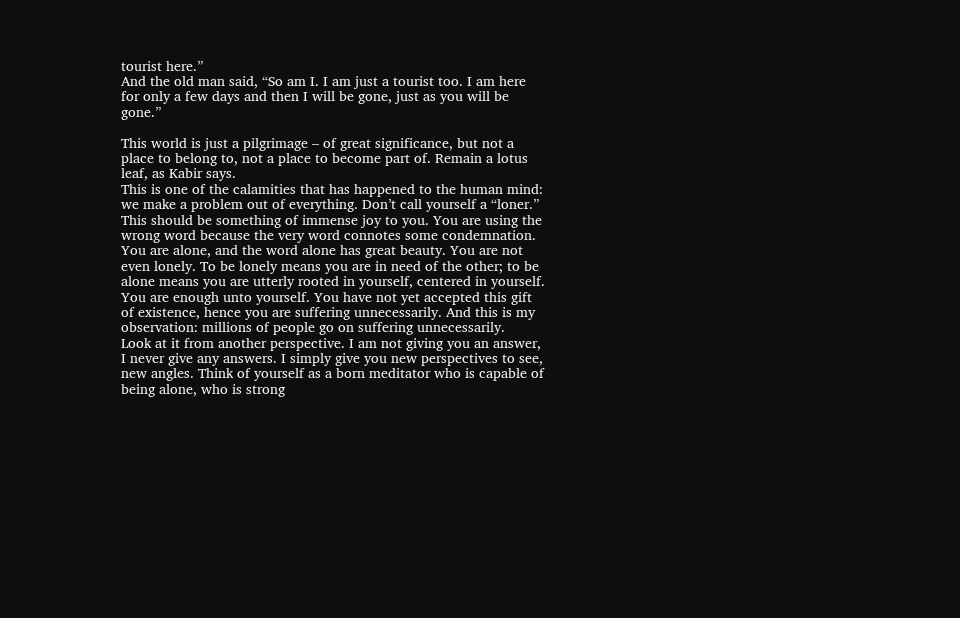tourist here.”
And the old man said, “So am I. I am just a tourist too. I am here for only a few days and then I will be gone, just as you will be gone.”

This world is just a pilgrimage – of great significance, but not a place to belong to, not a place to become part of. Remain a lotus leaf, as Kabir says.
This is one of the calamities that has happened to the human mind: we make a problem out of everything. Don’t call yourself a “loner.” This should be something of immense joy to you. You are using the wrong word because the very word connotes some condemnation. You are alone, and the word alone has great beauty. You are not even lonely. To be lonely means you are in need of the other; to be alone means you are utterly rooted in yourself, centered in yourself. You are enough unto yourself. You have not yet accepted this gift of existence, hence you are suffering unnecessarily. And this is my observation: millions of people go on suffering unnecessarily.
Look at it from another perspective. I am not giving you an answer, I never give any answers. I simply give you new perspectives to see, new angles. Think of yourself as a born meditator who is capable of being alone, who is strong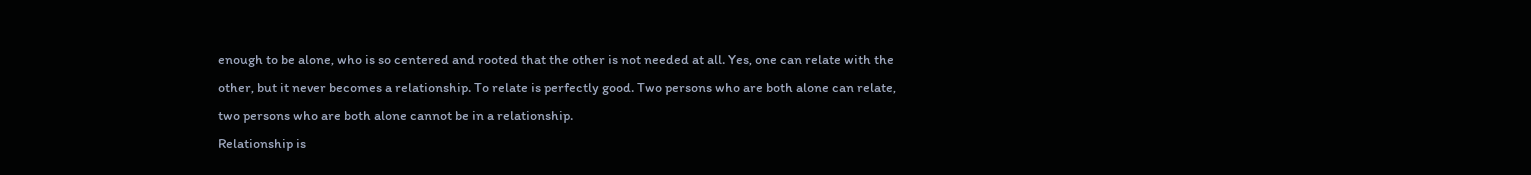enough to be alone, who is so centered and rooted that the other is not needed at all. Yes, one can relate with the other, but it never becomes a relationship. To relate is perfectly good. Two persons who are both alone can relate, two persons who are both alone cannot be in a relationship.
Relationship is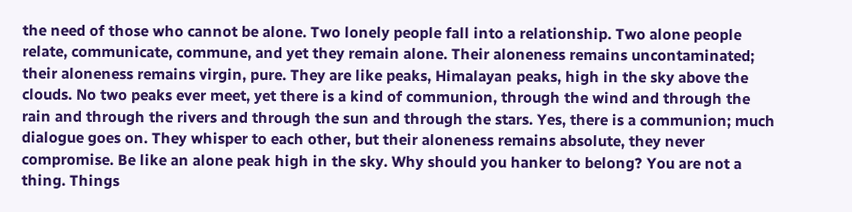the need of those who cannot be alone. Two lonely people fall into a relationship. Two alone people relate, communicate, commune, and yet they remain alone. Their aloneness remains uncontaminated; their aloneness remains virgin, pure. They are like peaks, Himalayan peaks, high in the sky above the clouds. No two peaks ever meet, yet there is a kind of communion, through the wind and through the rain and through the rivers and through the sun and through the stars. Yes, there is a communion; much dialogue goes on. They whisper to each other, but their aloneness remains absolute, they never compromise. Be like an alone peak high in the sky. Why should you hanker to belong? You are not a thing. Things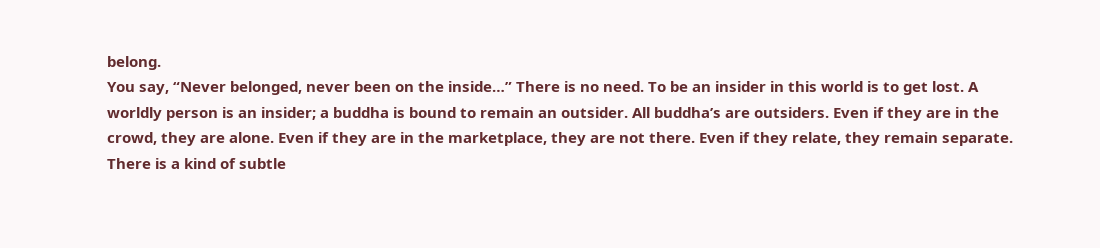belong.
You say, “Never belonged, never been on the inside…” There is no need. To be an insider in this world is to get lost. A worldly person is an insider; a buddha is bound to remain an outsider. All buddha’s are outsiders. Even if they are in the crowd, they are alone. Even if they are in the marketplace, they are not there. Even if they relate, they remain separate. There is a kind of subtle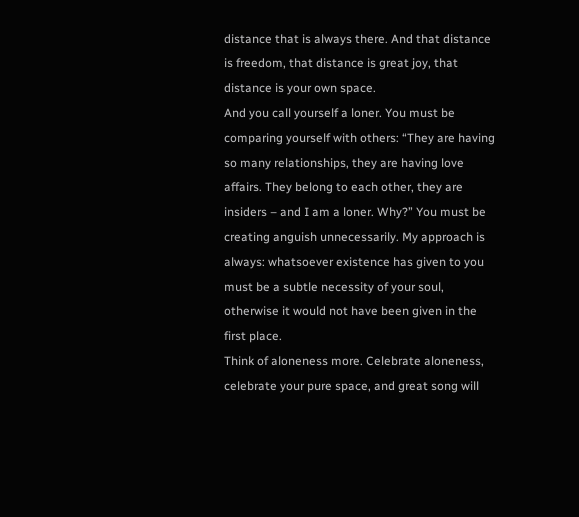distance that is always there. And that distance is freedom, that distance is great joy, that distance is your own space.
And you call yourself a loner. You must be comparing yourself with others: “They are having so many relationships, they are having love affairs. They belong to each other, they are insiders – and I am a loner. Why?” You must be creating anguish unnecessarily. My approach is always: whatsoever existence has given to you must be a subtle necessity of your soul, otherwise it would not have been given in the first place.
Think of aloneness more. Celebrate aloneness, celebrate your pure space, and great song will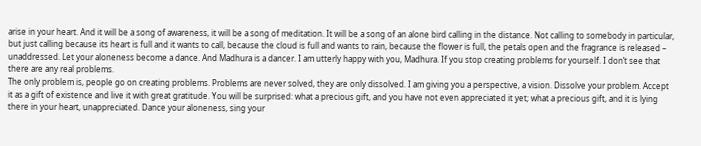arise in your heart. And it will be a song of awareness, it will be a song of meditation. It will be a song of an alone bird calling in the distance. Not calling to somebody in particular, but just calling because its heart is full and it wants to call, because the cloud is full and wants to rain, because the flower is full, the petals open and the fragrance is released – unaddressed. Let your aloneness become a dance. And Madhura is a dancer. I am utterly happy with you, Madhura. If you stop creating problems for yourself. I don’t see that there are any real problems.
The only problem is, people go on creating problems. Problems are never solved, they are only dissolved. I am giving you a perspective, a vision. Dissolve your problem. Accept it as a gift of existence and live it with great gratitude. You will be surprised: what a precious gift, and you have not even appreciated it yet; what a precious gift, and it is lying there in your heart, unappreciated. Dance your aloneness, sing your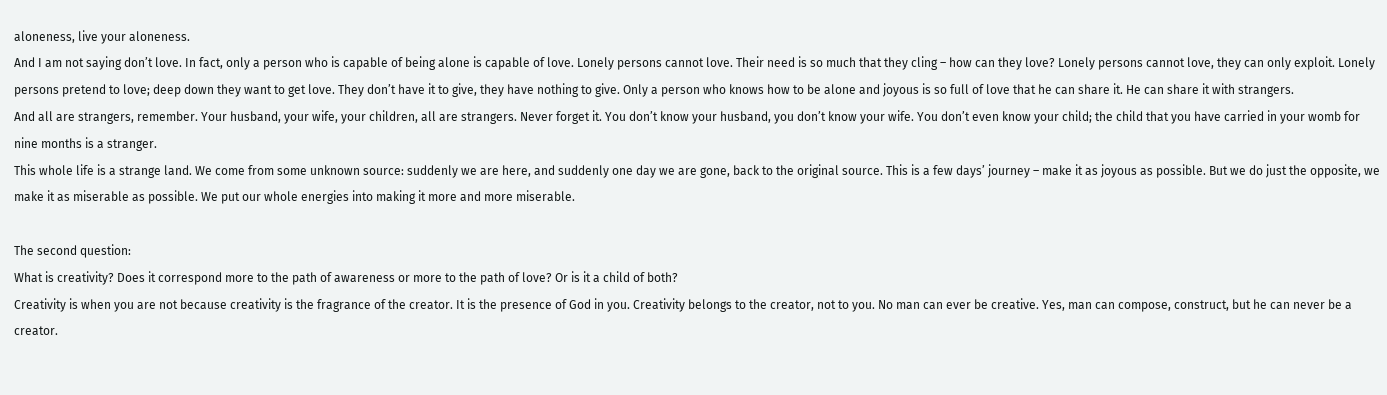aloneness, live your aloneness.
And I am not saying don’t love. In fact, only a person who is capable of being alone is capable of love. Lonely persons cannot love. Their need is so much that they cling – how can they love? Lonely persons cannot love, they can only exploit. Lonely persons pretend to love; deep down they want to get love. They don’t have it to give, they have nothing to give. Only a person who knows how to be alone and joyous is so full of love that he can share it. He can share it with strangers.
And all are strangers, remember. Your husband, your wife, your children, all are strangers. Never forget it. You don’t know your husband, you don’t know your wife. You don’t even know your child; the child that you have carried in your womb for nine months is a stranger.
This whole life is a strange land. We come from some unknown source: suddenly we are here, and suddenly one day we are gone, back to the original source. This is a few days’ journey – make it as joyous as possible. But we do just the opposite, we make it as miserable as possible. We put our whole energies into making it more and more miserable.

The second question:
What is creativity? Does it correspond more to the path of awareness or more to the path of love? Or is it a child of both?
Creativity is when you are not because creativity is the fragrance of the creator. It is the presence of God in you. Creativity belongs to the creator, not to you. No man can ever be creative. Yes, man can compose, construct, but he can never be a creator.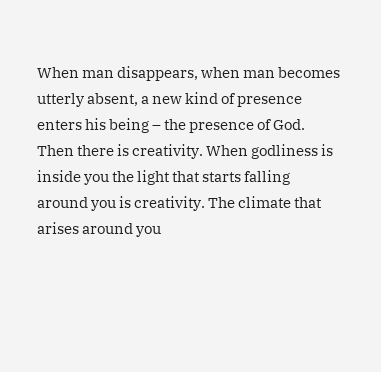When man disappears, when man becomes utterly absent, a new kind of presence enters his being – the presence of God. Then there is creativity. When godliness is inside you the light that starts falling around you is creativity. The climate that arises around you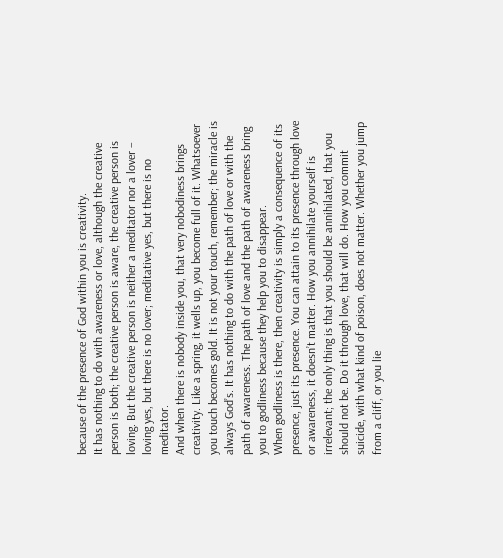because of the presence of God within you is creativity.
It has nothing to do with awareness or love, although the creative person is both; the creative person is aware, the creative person is loving. But the creative person is neither a meditator nor a lover – loving yes, but there is no lover; meditative yes, but there is no meditator.
And when there is nobody inside you, that very nobodiness brings creativity. Like a spring, it wells up, you become full of it. Whatsoever you touch becomes gold. It is not your touch, remember; the miracle is always God’s. It has nothing to do with the path of love or with the path of awareness. The path of love and the path of awareness bring you to godliness because they help you to disappear.
When godliness is there, then creativity is simply a consequence of its presence, just its presence. You can attain to its presence through love or awareness, it doesn’t matter. How you annihilate yourself is irrelevant; the only thing is that you should be annihilated, that you should not be. Do it through love, that will do. How you commit suicide, with what kind of poison, does not matter. Whether you jump from a cliff, or you lie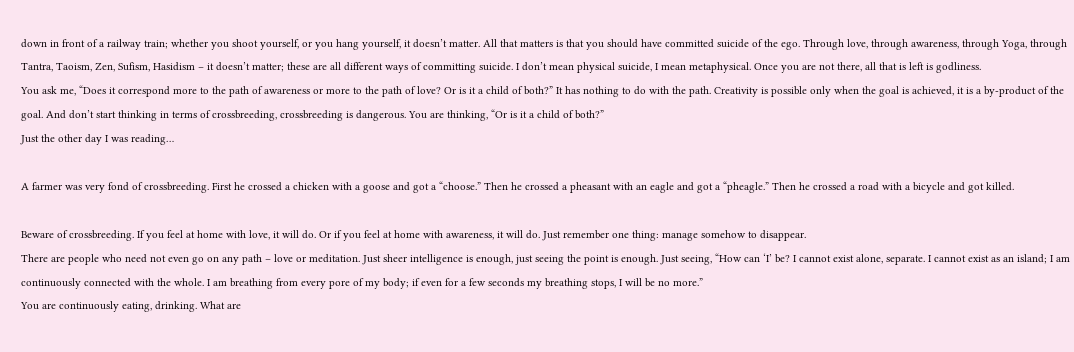down in front of a railway train; whether you shoot yourself, or you hang yourself, it doesn’t matter. All that matters is that you should have committed suicide of the ego. Through love, through awareness, through Yoga, through Tantra, Taoism, Zen, Sufism, Hasidism – it doesn’t matter; these are all different ways of committing suicide. I don’t mean physical suicide, I mean metaphysical. Once you are not there, all that is left is godliness.
You ask me, “Does it correspond more to the path of awareness or more to the path of love? Or is it a child of both?” It has nothing to do with the path. Creativity is possible only when the goal is achieved, it is a by-product of the goal. And don’t start thinking in terms of crossbreeding, crossbreeding is dangerous. You are thinking, “Or is it a child of both?”
Just the other day I was reading…

A farmer was very fond of crossbreeding. First he crossed a chicken with a goose and got a “choose.” Then he crossed a pheasant with an eagle and got a “pheagle.” Then he crossed a road with a bicycle and got killed.

Beware of crossbreeding. If you feel at home with love, it will do. Or if you feel at home with awareness, it will do. Just remember one thing: manage somehow to disappear.
There are people who need not even go on any path – love or meditation. Just sheer intelligence is enough, just seeing the point is enough. Just seeing, “How can ‘I’ be? I cannot exist alone, separate. I cannot exist as an island; I am continuously connected with the whole. I am breathing from every pore of my body; if even for a few seconds my breathing stops, I will be no more.”
You are continuously eating, drinking. What are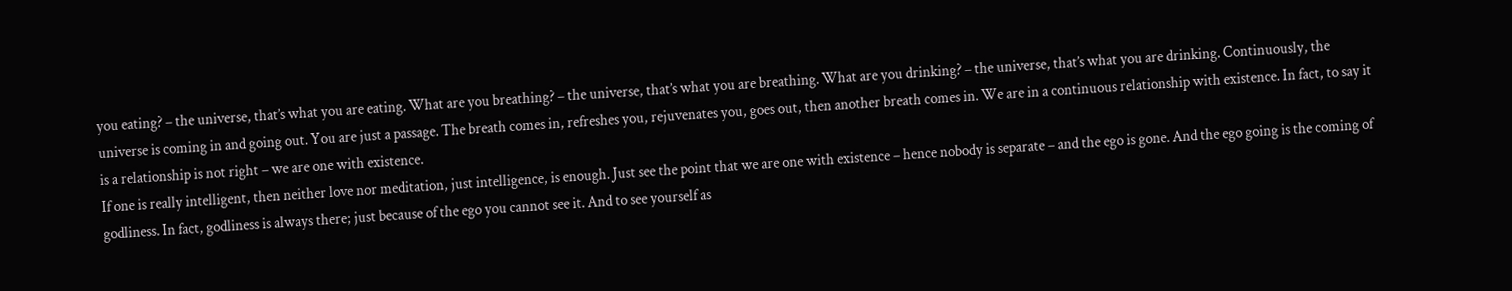you eating? – the universe, that’s what you are eating. What are you breathing? – the universe, that’s what you are breathing. What are you drinking? – the universe, that’s what you are drinking. Continuously, the universe is coming in and going out. You are just a passage. The breath comes in, refreshes you, rejuvenates you, goes out, then another breath comes in. We are in a continuous relationship with existence. In fact, to say it is a relationship is not right – we are one with existence.
If one is really intelligent, then neither love nor meditation, just intelligence, is enough. Just see the point that we are one with existence – hence nobody is separate – and the ego is gone. And the ego going is the coming of godliness. In fact, godliness is always there; just because of the ego you cannot see it. And to see yourself as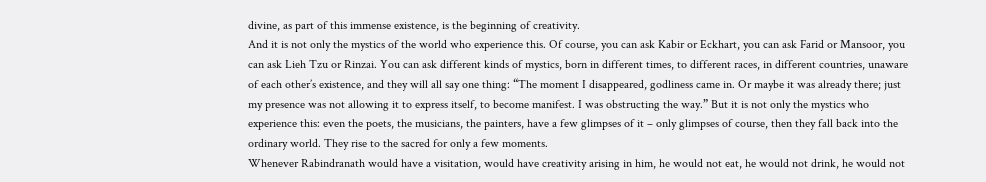divine, as part of this immense existence, is the beginning of creativity.
And it is not only the mystics of the world who experience this. Of course, you can ask Kabir or Eckhart, you can ask Farid or Mansoor, you can ask Lieh Tzu or Rinzai. You can ask different kinds of mystics, born in different times, to different races, in different countries, unaware of each other’s existence, and they will all say one thing: “The moment I disappeared, godliness came in. Or maybe it was already there; just my presence was not allowing it to express itself, to become manifest. I was obstructing the way.” But it is not only the mystics who experience this: even the poets, the musicians, the painters, have a few glimpses of it – only glimpses of course, then they fall back into the ordinary world. They rise to the sacred for only a few moments.
Whenever Rabindranath would have a visitation, would have creativity arising in him, he would not eat, he would not drink, he would not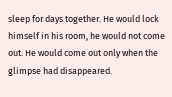sleep for days together. He would lock himself in his room, he would not come out. He would come out only when the glimpse had disappeared.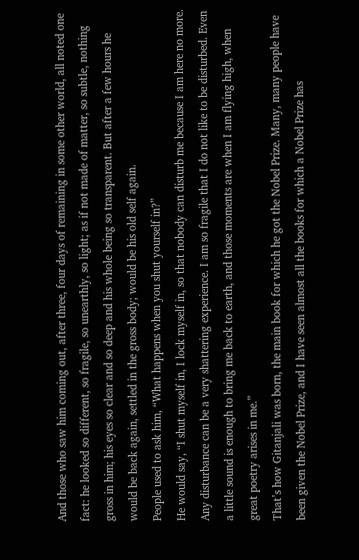And those who saw him coming out, after three, four days of remaining in some other world, all noted one fact: he looked so different, so fragile, so unearthly, so light; as if not made of matter, so subtle, nothing gross in him; his eyes so clear and so deep and his whole being so transparent. But after a few hours he would be back again, settled in the gross body; would be his old self again.
People used to ask him, “What happens when you shut yourself in?”
He would say, “I shut myself in, I lock myself in, so that nobody can disturb me because I am here no more. Any disturbance can be a very shattering experience. I am so fragile that I do not like to be disturbed. Even a little sound is enough to bring me back to earth, and those moments are when I am flying high, when great poetry arises in me.”
That’s how Gitanjali was born, the main book for which he got the Nobel Prize. Many, many people have been given the Nobel Prize, and I have seen almost all the books for which a Nobel Prize has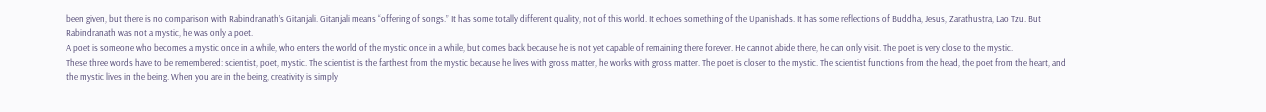been given, but there is no comparison with Rabindranath’s Gitanjali. Gitanjali means “offering of songs.” It has some totally different quality, not of this world. It echoes something of the Upanishads. It has some reflections of Buddha, Jesus, Zarathustra, Lao Tzu. But Rabindranath was not a mystic, he was only a poet.
A poet is someone who becomes a mystic once in a while, who enters the world of the mystic once in a while, but comes back because he is not yet capable of remaining there forever. He cannot abide there, he can only visit. The poet is very close to the mystic.
These three words have to be remembered: scientist, poet, mystic. The scientist is the farthest from the mystic because he lives with gross matter, he works with gross matter. The poet is closer to the mystic. The scientist functions from the head, the poet from the heart, and the mystic lives in the being. When you are in the being, creativity is simply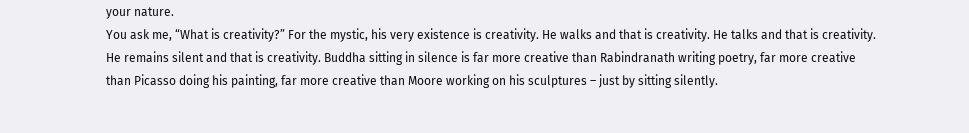your nature.
You ask me, “What is creativity?” For the mystic, his very existence is creativity. He walks and that is creativity. He talks and that is creativity. He remains silent and that is creativity. Buddha sitting in silence is far more creative than Rabindranath writing poetry, far more creative than Picasso doing his painting, far more creative than Moore working on his sculptures – just by sitting silently.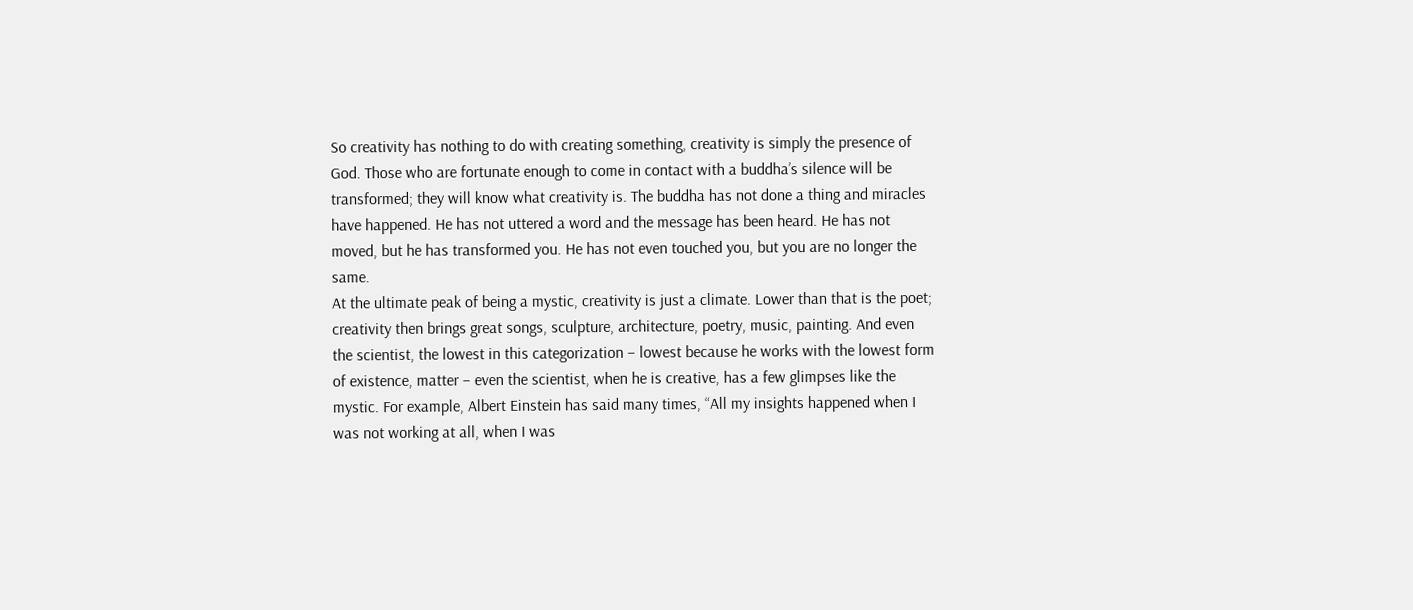So creativity has nothing to do with creating something, creativity is simply the presence of God. Those who are fortunate enough to come in contact with a buddha’s silence will be transformed; they will know what creativity is. The buddha has not done a thing and miracles have happened. He has not uttered a word and the message has been heard. He has not moved, but he has transformed you. He has not even touched you, but you are no longer the same.
At the ultimate peak of being a mystic, creativity is just a climate. Lower than that is the poet; creativity then brings great songs, sculpture, architecture, poetry, music, painting. And even the scientist, the lowest in this categorization – lowest because he works with the lowest form of existence, matter – even the scientist, when he is creative, has a few glimpses like the mystic. For example, Albert Einstein has said many times, “All my insights happened when I was not working at all, when I was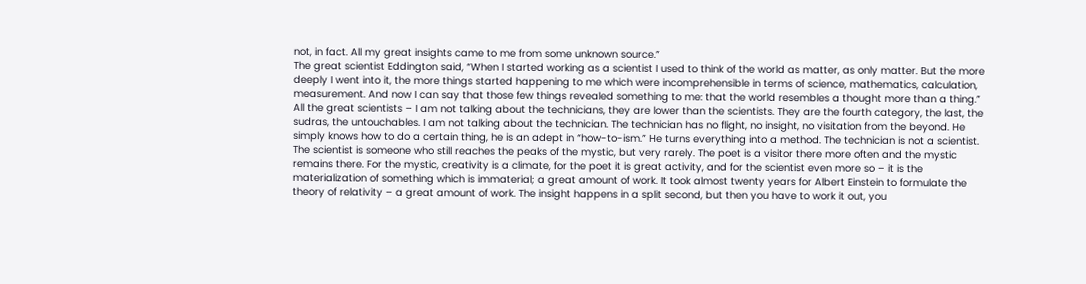not, in fact. All my great insights came to me from some unknown source.”
The great scientist Eddington said, “When I started working as a scientist I used to think of the world as matter, as only matter. But the more deeply I went into it, the more things started happening to me which were incomprehensible in terms of science, mathematics, calculation, measurement. And now I can say that those few things revealed something to me: that the world resembles a thought more than a thing.”
All the great scientists – I am not talking about the technicians, they are lower than the scientists. They are the fourth category, the last, the sudras, the untouchables. I am not talking about the technician. The technician has no flight, no insight, no visitation from the beyond. He simply knows how to do a certain thing, he is an adept in “how-to-ism.” He turns everything into a method. The technician is not a scientist.
The scientist is someone who still reaches the peaks of the mystic, but very rarely. The poet is a visitor there more often and the mystic remains there. For the mystic, creativity is a climate, for the poet it is great activity, and for the scientist even more so – it is the materialization of something which is immaterial; a great amount of work. It took almost twenty years for Albert Einstein to formulate the theory of relativity – a great amount of work. The insight happens in a split second, but then you have to work it out, you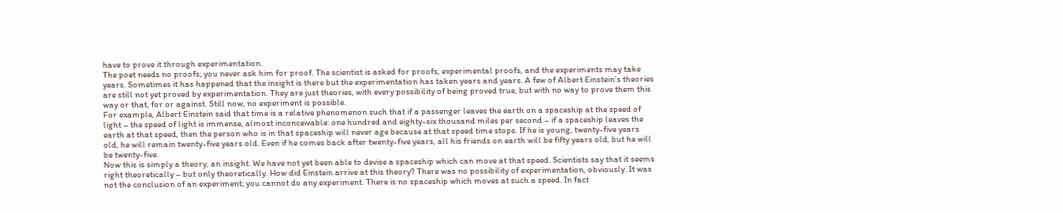have to prove it through experimentation.
The poet needs no proofs; you never ask him for proof. The scientist is asked for proofs, experimental proofs, and the experiments may take years. Sometimes it has happened that the insight is there but the experimentation has taken years and years. A few of Albert Einstein’s theories are still not yet proved by experimentation. They are just theories, with every possibility of being proved true, but with no way to prove them this way or that, for or against. Still now, no experiment is possible.
For example, Albert Einstein said that time is a relative phenomenon such that if a passenger leaves the earth on a spaceship at the speed of light – the speed of light is immense, almost inconceivable: one hundred and eighty-six thousand miles per second – if a spaceship leaves the earth at that speed, then the person who is in that spaceship will never age because at that speed time stops. If he is young, twenty-five years old, he will remain twenty-five years old. Even if he comes back after twenty-five years, all his friends on earth will be fifty years old, but he will be twenty-five.
Now this is simply a theory, an insight. We have not yet been able to devise a spaceship which can move at that speed. Scientists say that it seems right theoretically – but only theoretically. How did Einstein arrive at this theory? There was no possibility of experimentation, obviously. It was not the conclusion of an experiment; you cannot do any experiment. There is no spaceship which moves at such a speed. In fact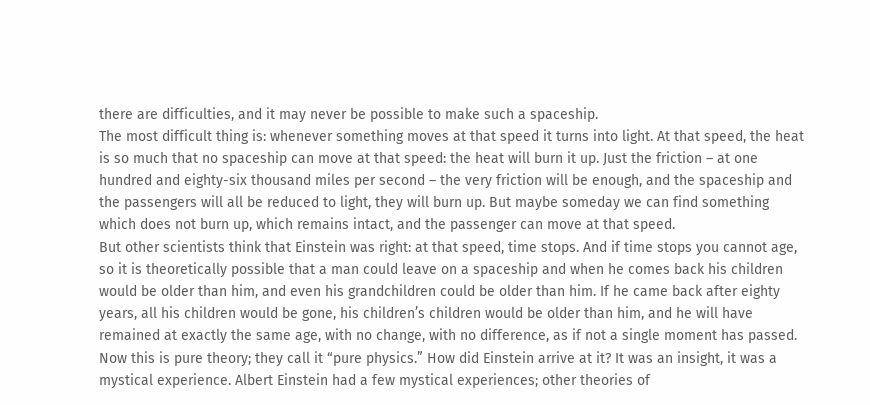there are difficulties, and it may never be possible to make such a spaceship.
The most difficult thing is: whenever something moves at that speed it turns into light. At that speed, the heat is so much that no spaceship can move at that speed: the heat will burn it up. Just the friction – at one hundred and eighty-six thousand miles per second – the very friction will be enough, and the spaceship and the passengers will all be reduced to light, they will burn up. But maybe someday we can find something which does not burn up, which remains intact, and the passenger can move at that speed.
But other scientists think that Einstein was right: at that speed, time stops. And if time stops you cannot age, so it is theoretically possible that a man could leave on a spaceship and when he comes back his children would be older than him, and even his grandchildren could be older than him. If he came back after eighty years, all his children would be gone, his children’s children would be older than him, and he will have remained at exactly the same age, with no change, with no difference, as if not a single moment has passed.
Now this is pure theory; they call it “pure physics.” How did Einstein arrive at it? It was an insight, it was a mystical experience. Albert Einstein had a few mystical experiences; other theories of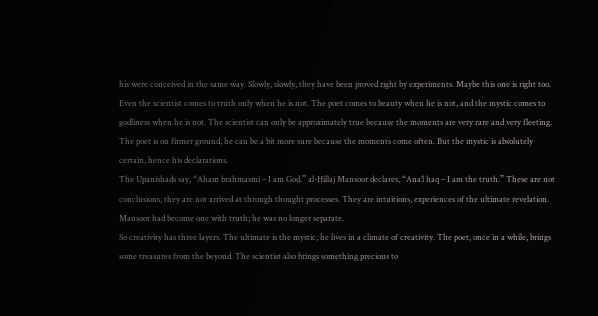his were conceived in the same way. Slowly, slowly, they have been proved right by experiments. Maybe this one is right too.
Even the scientist comes to truth only when he is not. The poet comes to beauty when he is not, and the mystic comes to godliness when he is not. The scientist can only be approximately true because the moments are very rare and very fleeting. The poet is on firmer ground, he can be a bit more sure because the moments come often. But the mystic is absolutely certain, hence his declarations.
The Upanishads say, “Aham brahmasmi – I am God.” al-Hillaj Mansoor declares, “Ana’l haq – I am the truth.” These are not conclusions, they are not arrived at through thought processes. They are intuitions, experiences of the ultimate revelation. Mansoor had become one with truth; he was no longer separate.
So creativity has three layers. The ultimate is the mystic, he lives in a climate of creativity. The poet, once in a while, brings some treasures from the beyond. The scientist also brings something precious to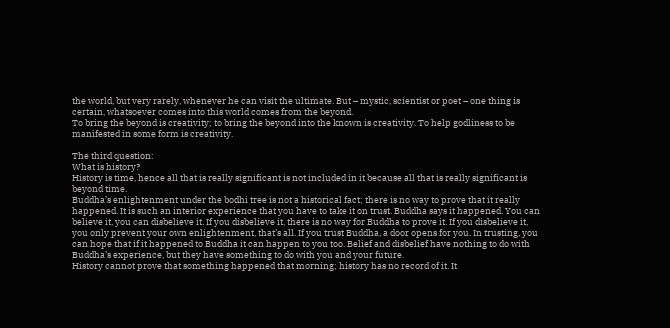the world, but very rarely, whenever he can visit the ultimate. But – mystic, scientist or poet – one thing is certain, whatsoever comes into this world comes from the beyond.
To bring the beyond is creativity; to bring the beyond into the known is creativity. To help godliness to be manifested in some form is creativity.

The third question:
What is history?
History is time, hence all that is really significant is not included in it because all that is really significant is beyond time.
Buddha’s enlightenment under the bodhi tree is not a historical fact; there is no way to prove that it really happened. It is such an interior experience that you have to take it on trust. Buddha says it happened. You can believe it, you can disbelieve it. If you disbelieve it, there is no way for Buddha to prove it. If you disbelieve it, you only prevent your own enlightenment, that’s all. If you trust Buddha, a door opens for you. In trusting, you can hope that if it happened to Buddha it can happen to you too. Belief and disbelief have nothing to do with Buddha’s experience, but they have something to do with you and your future.
History cannot prove that something happened that morning; history has no record of it. It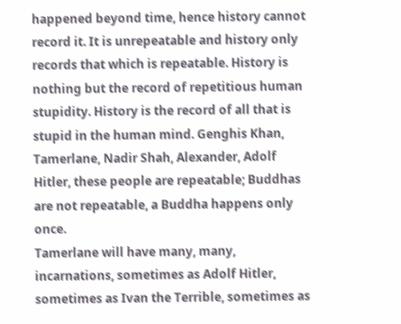happened beyond time, hence history cannot record it. It is unrepeatable and history only records that which is repeatable. History is nothing but the record of repetitious human stupidity. History is the record of all that is stupid in the human mind. Genghis Khan, Tamerlane, Nadir Shah, Alexander, Adolf Hitler, these people are repeatable; Buddhas are not repeatable, a Buddha happens only once.
Tamerlane will have many, many, incarnations, sometimes as Adolf Hitler, sometimes as Ivan the Terrible, sometimes as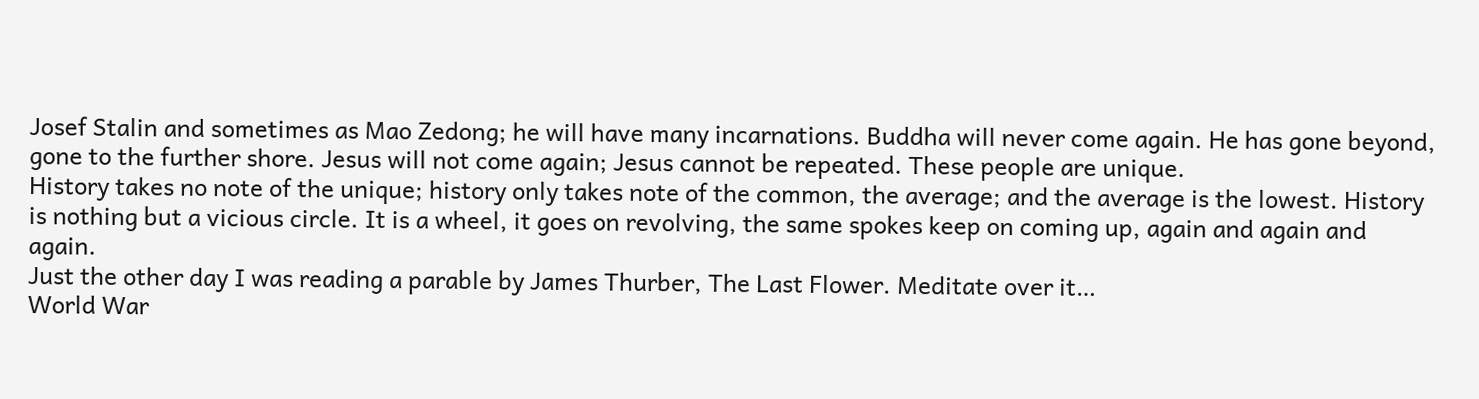Josef Stalin and sometimes as Mao Zedong; he will have many incarnations. Buddha will never come again. He has gone beyond, gone to the further shore. Jesus will not come again; Jesus cannot be repeated. These people are unique.
History takes no note of the unique; history only takes note of the common, the average; and the average is the lowest. History is nothing but a vicious circle. It is a wheel, it goes on revolving, the same spokes keep on coming up, again and again and again.
Just the other day I was reading a parable by James Thurber, The Last Flower. Meditate over it…
World War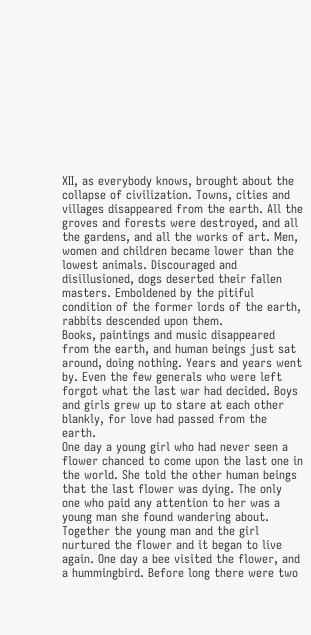XII, as everybody knows, brought about the collapse of civilization. Towns, cities and villages disappeared from the earth. All the groves and forests were destroyed, and all the gardens, and all the works of art. Men, women and children became lower than the lowest animals. Discouraged and disillusioned, dogs deserted their fallen masters. Emboldened by the pitiful condition of the former lords of the earth, rabbits descended upon them.
Books, paintings and music disappeared from the earth, and human beings just sat around, doing nothing. Years and years went by. Even the few generals who were left forgot what the last war had decided. Boys and girls grew up to stare at each other blankly, for love had passed from the earth.
One day a young girl who had never seen a flower chanced to come upon the last one in the world. She told the other human beings that the last flower was dying. The only one who paid any attention to her was a young man she found wandering about. Together the young man and the girl nurtured the flower and it began to live again. One day a bee visited the flower, and a hummingbird. Before long there were two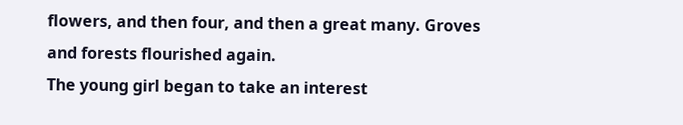flowers, and then four, and then a great many. Groves and forests flourished again.
The young girl began to take an interest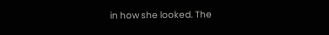in how she looked. The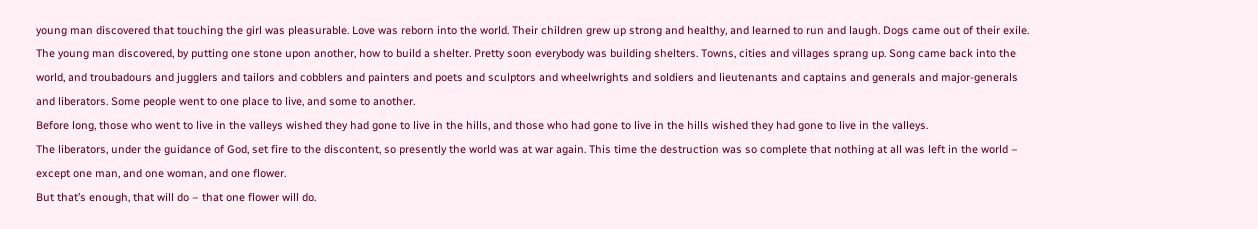young man discovered that touching the girl was pleasurable. Love was reborn into the world. Their children grew up strong and healthy, and learned to run and laugh. Dogs came out of their exile. The young man discovered, by putting one stone upon another, how to build a shelter. Pretty soon everybody was building shelters. Towns, cities and villages sprang up. Song came back into the world, and troubadours and jugglers and tailors and cobblers and painters and poets and sculptors and wheelwrights and soldiers and lieutenants and captains and generals and major-generals and liberators. Some people went to one place to live, and some to another.
Before long, those who went to live in the valleys wished they had gone to live in the hills, and those who had gone to live in the hills wished they had gone to live in the valleys.
The liberators, under the guidance of God, set fire to the discontent, so presently the world was at war again. This time the destruction was so complete that nothing at all was left in the world – except one man, and one woman, and one flower.
But that’s enough, that will do – that one flower will do.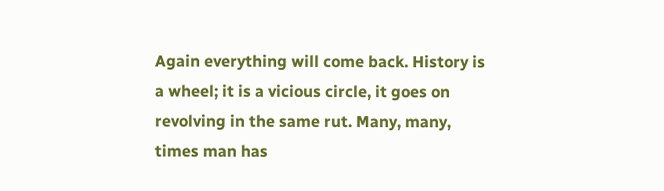Again everything will come back. History is a wheel; it is a vicious circle, it goes on revolving in the same rut. Many, many, times man has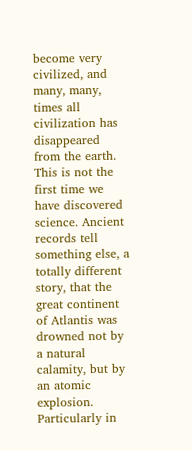become very civilized, and many, many, times all civilization has disappeared from the earth.
This is not the first time we have discovered science. Ancient records tell something else, a totally different story, that the great continent of Atlantis was drowned not by a natural calamity, but by an atomic explosion. Particularly in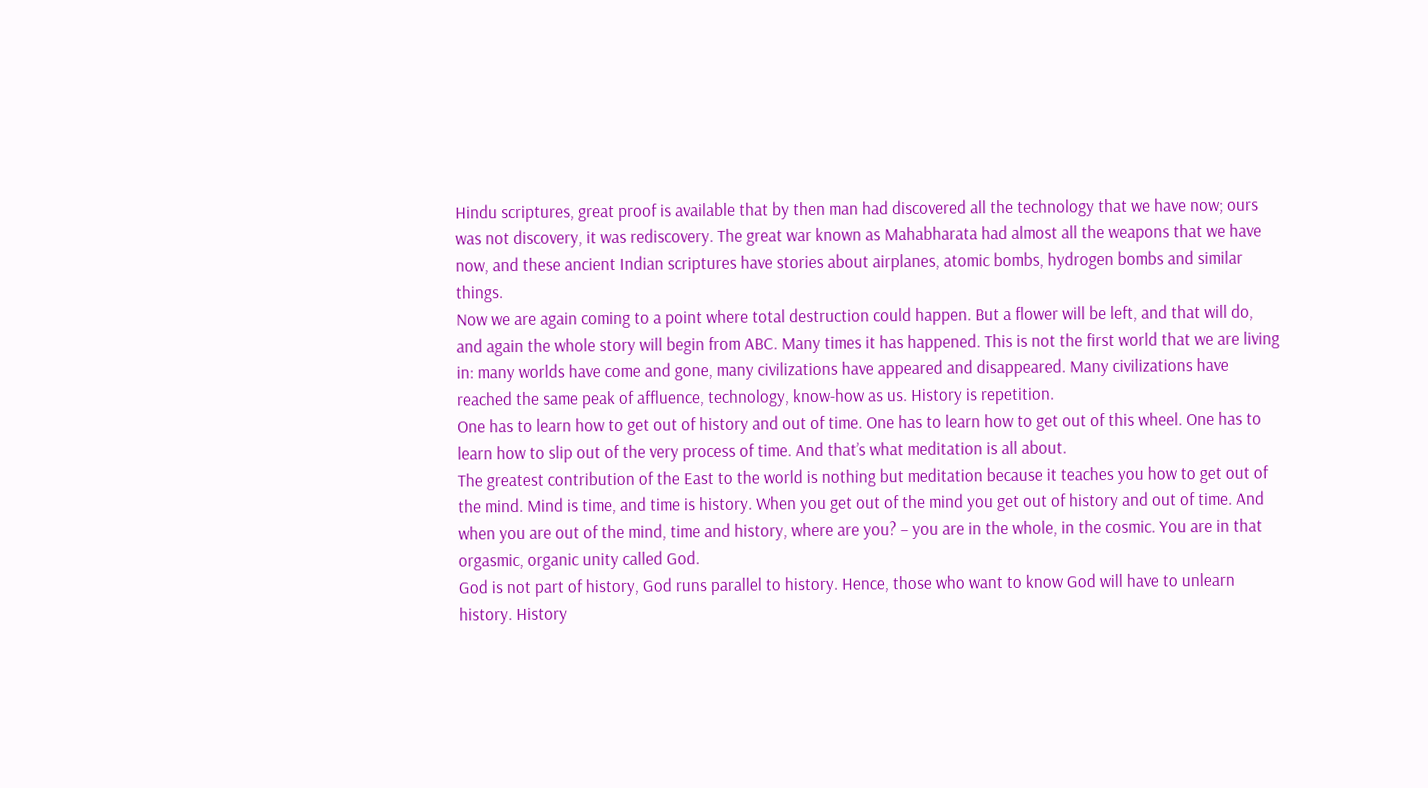Hindu scriptures, great proof is available that by then man had discovered all the technology that we have now; ours was not discovery, it was rediscovery. The great war known as Mahabharata had almost all the weapons that we have now, and these ancient Indian scriptures have stories about airplanes, atomic bombs, hydrogen bombs and similar things.
Now we are again coming to a point where total destruction could happen. But a flower will be left, and that will do, and again the whole story will begin from ABC. Many times it has happened. This is not the first world that we are living in: many worlds have come and gone, many civilizations have appeared and disappeared. Many civilizations have reached the same peak of affluence, technology, know-how as us. History is repetition.
One has to learn how to get out of history and out of time. One has to learn how to get out of this wheel. One has to learn how to slip out of the very process of time. And that’s what meditation is all about.
The greatest contribution of the East to the world is nothing but meditation because it teaches you how to get out of the mind. Mind is time, and time is history. When you get out of the mind you get out of history and out of time. And when you are out of the mind, time and history, where are you? – you are in the whole, in the cosmic. You are in that orgasmic, organic unity called God.
God is not part of history, God runs parallel to history. Hence, those who want to know God will have to unlearn history. History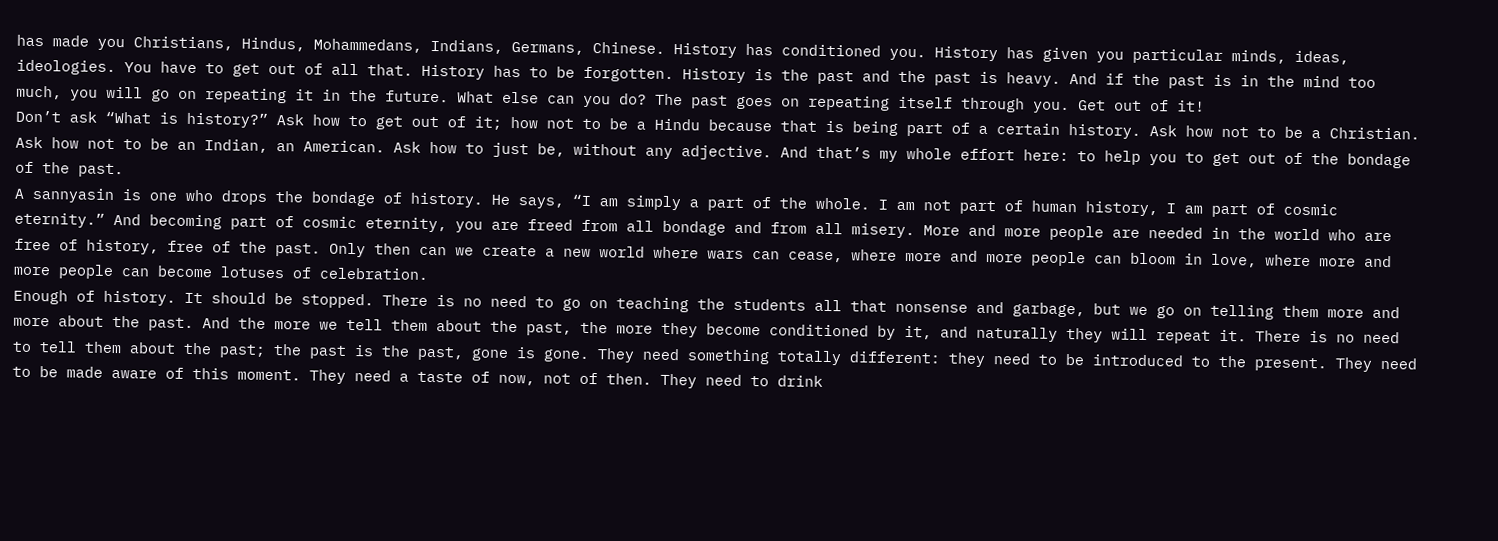has made you Christians, Hindus, Mohammedans, Indians, Germans, Chinese. History has conditioned you. History has given you particular minds, ideas, ideologies. You have to get out of all that. History has to be forgotten. History is the past and the past is heavy. And if the past is in the mind too much, you will go on repeating it in the future. What else can you do? The past goes on repeating itself through you. Get out of it!
Don’t ask “What is history?” Ask how to get out of it; how not to be a Hindu because that is being part of a certain history. Ask how not to be a Christian. Ask how not to be an Indian, an American. Ask how to just be, without any adjective. And that’s my whole effort here: to help you to get out of the bondage of the past.
A sannyasin is one who drops the bondage of history. He says, “I am simply a part of the whole. I am not part of human history, I am part of cosmic eternity.” And becoming part of cosmic eternity, you are freed from all bondage and from all misery. More and more people are needed in the world who are free of history, free of the past. Only then can we create a new world where wars can cease, where more and more people can bloom in love, where more and more people can become lotuses of celebration.
Enough of history. It should be stopped. There is no need to go on teaching the students all that nonsense and garbage, but we go on telling them more and more about the past. And the more we tell them about the past, the more they become conditioned by it, and naturally they will repeat it. There is no need to tell them about the past; the past is the past, gone is gone. They need something totally different: they need to be introduced to the present. They need to be made aware of this moment. They need a taste of now, not of then. They need to drink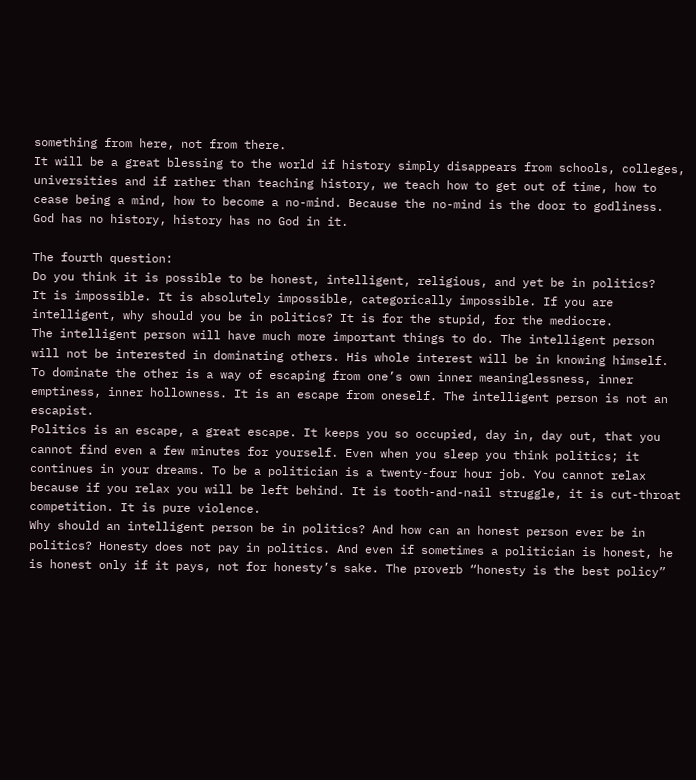something from here, not from there.
It will be a great blessing to the world if history simply disappears from schools, colleges, universities and if rather than teaching history, we teach how to get out of time, how to cease being a mind, how to become a no-mind. Because the no-mind is the door to godliness.
God has no history, history has no God in it.

The fourth question:
Do you think it is possible to be honest, intelligent, religious, and yet be in politics?
It is impossible. It is absolutely impossible, categorically impossible. If you are intelligent, why should you be in politics? It is for the stupid, for the mediocre.
The intelligent person will have much more important things to do. The intelligent person will not be interested in dominating others. His whole interest will be in knowing himself. To dominate the other is a way of escaping from one’s own inner meaninglessness, inner emptiness, inner hollowness. It is an escape from oneself. The intelligent person is not an escapist.
Politics is an escape, a great escape. It keeps you so occupied, day in, day out, that you cannot find even a few minutes for yourself. Even when you sleep you think politics; it continues in your dreams. To be a politician is a twenty-four hour job. You cannot relax because if you relax you will be left behind. It is tooth-and-nail struggle, it is cut-throat competition. It is pure violence.
Why should an intelligent person be in politics? And how can an honest person ever be in politics? Honesty does not pay in politics. And even if sometimes a politician is honest, he is honest only if it pays, not for honesty’s sake. The proverb “honesty is the best policy”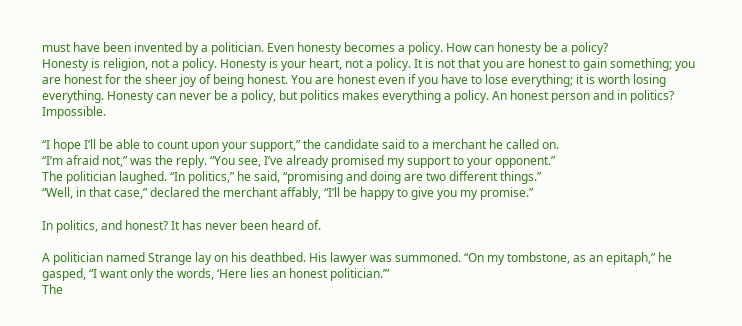must have been invented by a politician. Even honesty becomes a policy. How can honesty be a policy?
Honesty is religion, not a policy. Honesty is your heart, not a policy. It is not that you are honest to gain something; you are honest for the sheer joy of being honest. You are honest even if you have to lose everything; it is worth losing everything. Honesty can never be a policy, but politics makes everything a policy. An honest person and in politics? Impossible.

“I hope I’ll be able to count upon your support,” the candidate said to a merchant he called on.
“I’m afraid not,” was the reply. “You see, I’ve already promised my support to your opponent.”
The politician laughed. “In politics,” he said, “promising and doing are two different things.”
“Well, in that case,” declared the merchant affably, “I’ll be happy to give you my promise.”

In politics, and honest? It has never been heard of.

A politician named Strange lay on his deathbed. His lawyer was summoned. “On my tombstone, as an epitaph,” he gasped, “I want only the words, ‘Here lies an honest politician.’”
The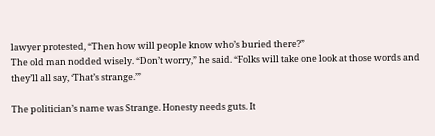lawyer protested, “Then how will people know who’s buried there?”
The old man nodded wisely. “Don’t worry,” he said. “Folks will take one look at those words and they’ll all say, ‘That’s strange.’”

The politician’s name was Strange. Honesty needs guts. It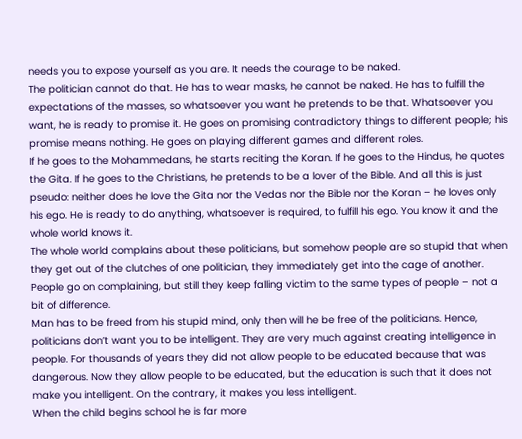needs you to expose yourself as you are. It needs the courage to be naked.
The politician cannot do that. He has to wear masks, he cannot be naked. He has to fulfill the expectations of the masses, so whatsoever you want he pretends to be that. Whatsoever you want, he is ready to promise it. He goes on promising contradictory things to different people; his promise means nothing. He goes on playing different games and different roles.
If he goes to the Mohammedans, he starts reciting the Koran. If he goes to the Hindus, he quotes the Gita. If he goes to the Christians, he pretends to be a lover of the Bible. And all this is just pseudo: neither does he love the Gita nor the Vedas nor the Bible nor the Koran – he loves only his ego. He is ready to do anything, whatsoever is required, to fulfill his ego. You know it and the whole world knows it.
The whole world complains about these politicians, but somehow people are so stupid that when they get out of the clutches of one politician, they immediately get into the cage of another. People go on complaining, but still they keep falling victim to the same types of people – not a bit of difference.
Man has to be freed from his stupid mind, only then will he be free of the politicians. Hence, politicians don’t want you to be intelligent. They are very much against creating intelligence in people. For thousands of years they did not allow people to be educated because that was dangerous. Now they allow people to be educated, but the education is such that it does not make you intelligent. On the contrary, it makes you less intelligent.
When the child begins school he is far more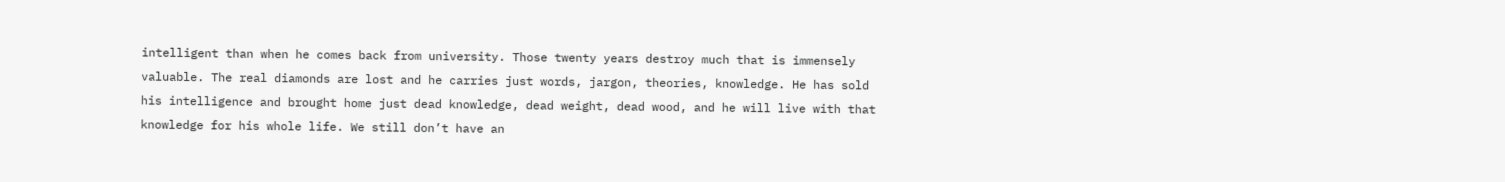intelligent than when he comes back from university. Those twenty years destroy much that is immensely valuable. The real diamonds are lost and he carries just words, jargon, theories, knowledge. He has sold his intelligence and brought home just dead knowledge, dead weight, dead wood, and he will live with that knowledge for his whole life. We still don’t have an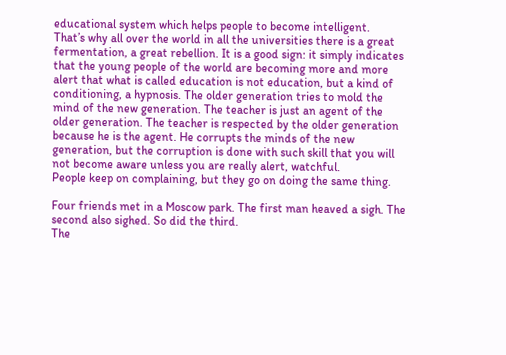educational system which helps people to become intelligent.
That’s why all over the world in all the universities there is a great fermentation, a great rebellion. It is a good sign: it simply indicates that the young people of the world are becoming more and more alert that what is called education is not education, but a kind of conditioning, a hypnosis. The older generation tries to mold the mind of the new generation. The teacher is just an agent of the older generation. The teacher is respected by the older generation because he is the agent. He corrupts the minds of the new generation, but the corruption is done with such skill that you will not become aware unless you are really alert, watchful.
People keep on complaining, but they go on doing the same thing.

Four friends met in a Moscow park. The first man heaved a sigh. The second also sighed. So did the third.
The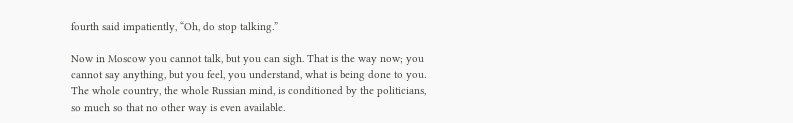fourth said impatiently, “Oh, do stop talking.”

Now in Moscow you cannot talk, but you can sigh. That is the way now; you cannot say anything, but you feel, you understand, what is being done to you. The whole country, the whole Russian mind, is conditioned by the politicians, so much so that no other way is even available.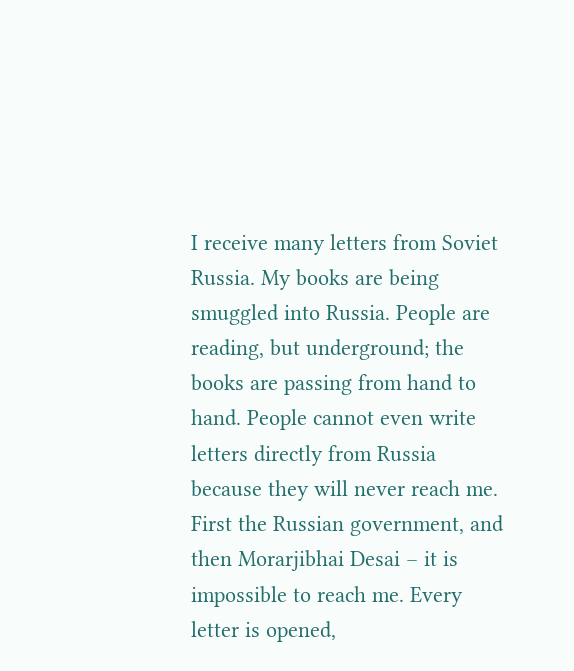I receive many letters from Soviet Russia. My books are being smuggled into Russia. People are reading, but underground; the books are passing from hand to hand. People cannot even write letters directly from Russia because they will never reach me. First the Russian government, and then Morarjibhai Desai – it is impossible to reach me. Every letter is opened,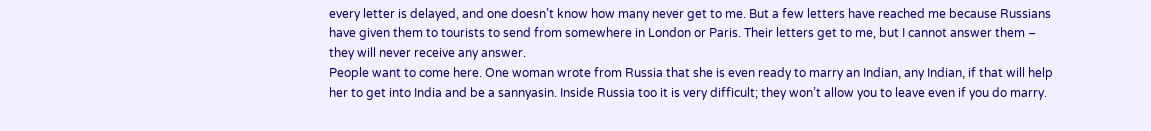every letter is delayed, and one doesn’t know how many never get to me. But a few letters have reached me because Russians have given them to tourists to send from somewhere in London or Paris. Their letters get to me, but I cannot answer them – they will never receive any answer.
People want to come here. One woman wrote from Russia that she is even ready to marry an Indian, any Indian, if that will help her to get into India and be a sannyasin. Inside Russia too it is very difficult; they won’t allow you to leave even if you do marry.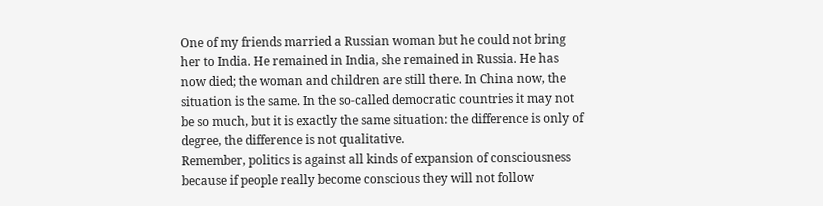One of my friends married a Russian woman but he could not bring her to India. He remained in India, she remained in Russia. He has now died; the woman and children are still there. In China now, the situation is the same. In the so-called democratic countries it may not be so much, but it is exactly the same situation: the difference is only of degree, the difference is not qualitative.
Remember, politics is against all kinds of expansion of consciousness because if people really become conscious they will not follow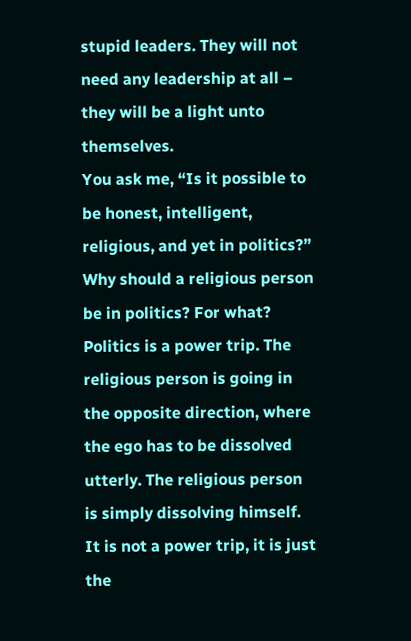stupid leaders. They will not need any leadership at all – they will be a light unto themselves.
You ask me, “Is it possible to be honest, intelligent, religious, and yet in politics?” Why should a religious person be in politics? For what? Politics is a power trip. The religious person is going in the opposite direction, where the ego has to be dissolved utterly. The religious person is simply dissolving himself. It is not a power trip, it is just the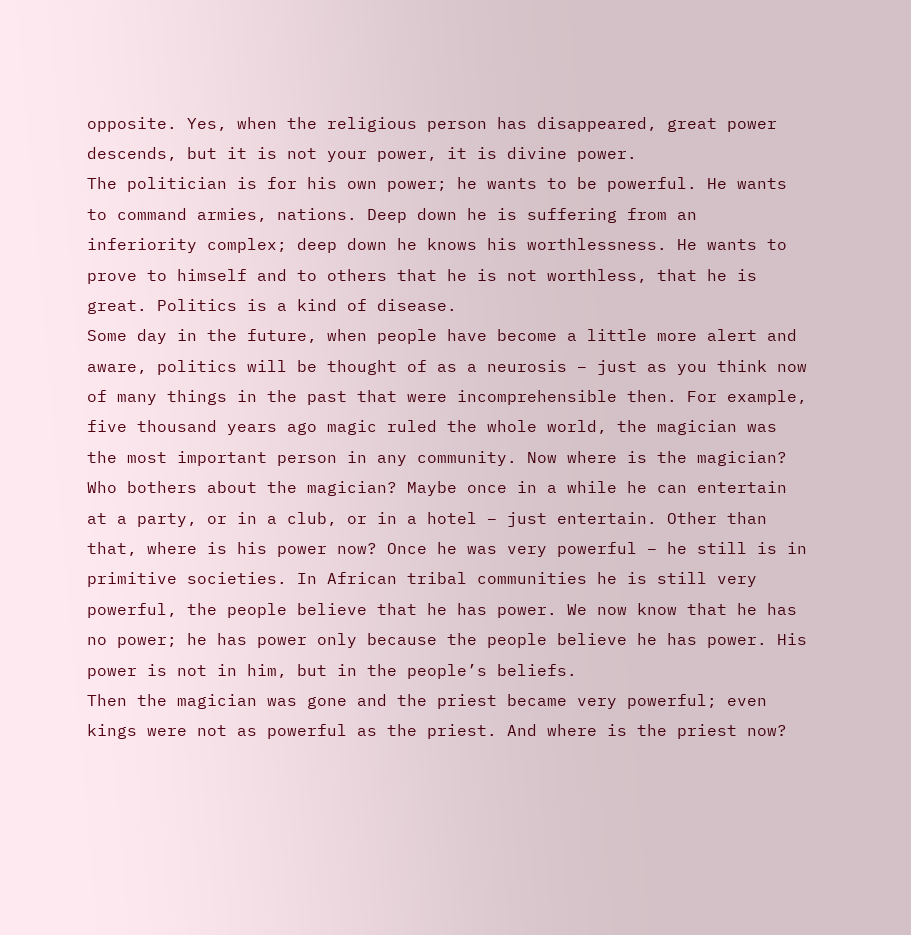opposite. Yes, when the religious person has disappeared, great power descends, but it is not your power, it is divine power.
The politician is for his own power; he wants to be powerful. He wants to command armies, nations. Deep down he is suffering from an inferiority complex; deep down he knows his worthlessness. He wants to prove to himself and to others that he is not worthless, that he is great. Politics is a kind of disease.
Some day in the future, when people have become a little more alert and aware, politics will be thought of as a neurosis – just as you think now of many things in the past that were incomprehensible then. For example, five thousand years ago magic ruled the whole world, the magician was the most important person in any community. Now where is the magician? Who bothers about the magician? Maybe once in a while he can entertain at a party, or in a club, or in a hotel – just entertain. Other than that, where is his power now? Once he was very powerful – he still is in primitive societies. In African tribal communities he is still very powerful, the people believe that he has power. We now know that he has no power; he has power only because the people believe he has power. His power is not in him, but in the people’s beliefs.
Then the magician was gone and the priest became very powerful; even kings were not as powerful as the priest. And where is the priest now?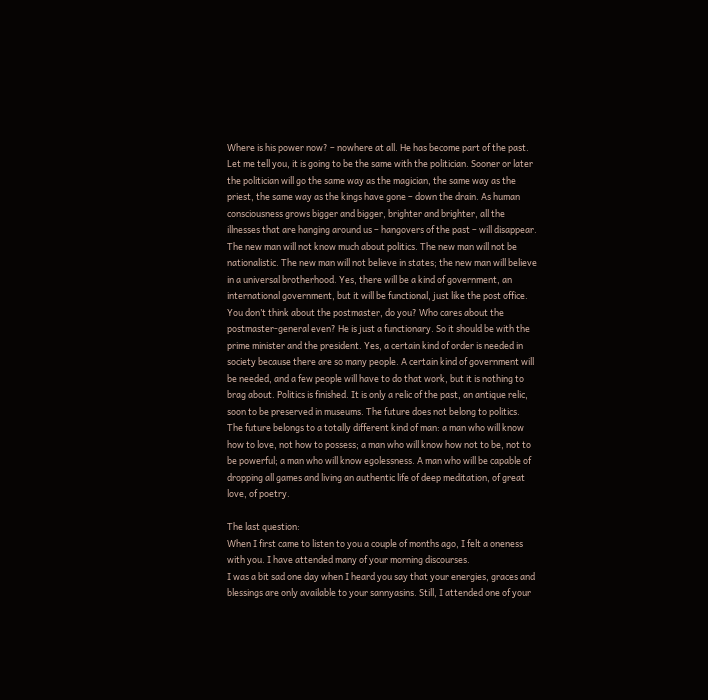Where is his power now? – nowhere at all. He has become part of the past.
Let me tell you, it is going to be the same with the politician. Sooner or later the politician will go the same way as the magician, the same way as the priest, the same way as the kings have gone – down the drain. As human consciousness grows bigger and bigger, brighter and brighter, all the illnesses that are hanging around us – hangovers of the past – will disappear.
The new man will not know much about politics. The new man will not be nationalistic. The new man will not believe in states; the new man will believe in a universal brotherhood. Yes, there will be a kind of government, an international government, but it will be functional, just like the post office. You don’t think about the postmaster, do you? Who cares about the postmaster-general even? He is just a functionary. So it should be with the prime minister and the president. Yes, a certain kind of order is needed in society because there are so many people. A certain kind of government will be needed, and a few people will have to do that work, but it is nothing to brag about. Politics is finished. It is only a relic of the past, an antique relic, soon to be preserved in museums. The future does not belong to politics.
The future belongs to a totally different kind of man: a man who will know how to love, not how to possess; a man who will know how not to be, not to be powerful; a man who will know egolessness. A man who will be capable of dropping all games and living an authentic life of deep meditation, of great love, of poetry.

The last question:
When I first came to listen to you a couple of months ago, I felt a oneness with you. I have attended many of your morning discourses.
I was a bit sad one day when I heard you say that your energies, graces and blessings are only available to your sannyasins. Still, I attended one of your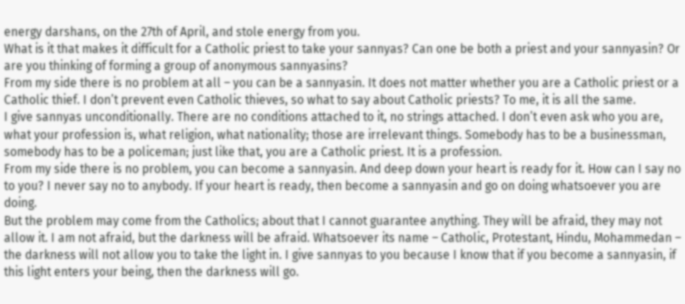energy darshans, on the 27th of April, and stole energy from you.
What is it that makes it difficult for a Catholic priest to take your sannyas? Can one be both a priest and your sannyasin? Or are you thinking of forming a group of anonymous sannyasins?
From my side there is no problem at all – you can be a sannyasin. It does not matter whether you are a Catholic priest or a Catholic thief. I don’t prevent even Catholic thieves, so what to say about Catholic priests? To me, it is all the same.
I give sannyas unconditionally. There are no conditions attached to it, no strings attached. I don’t even ask who you are, what your profession is, what religion, what nationality; those are irrelevant things. Somebody has to be a businessman, somebody has to be a policeman; just like that, you are a Catholic priest. It is a profession.
From my side there is no problem, you can become a sannyasin. And deep down your heart is ready for it. How can I say no to you? I never say no to anybody. If your heart is ready, then become a sannyasin and go on doing whatsoever you are doing.
But the problem may come from the Catholics; about that I cannot guarantee anything. They will be afraid, they may not allow it. I am not afraid, but the darkness will be afraid. Whatsoever its name – Catholic, Protestant, Hindu, Mohammedan – the darkness will not allow you to take the light in. I give sannyas to you because I know that if you become a sannyasin, if this light enters your being, then the darkness will go.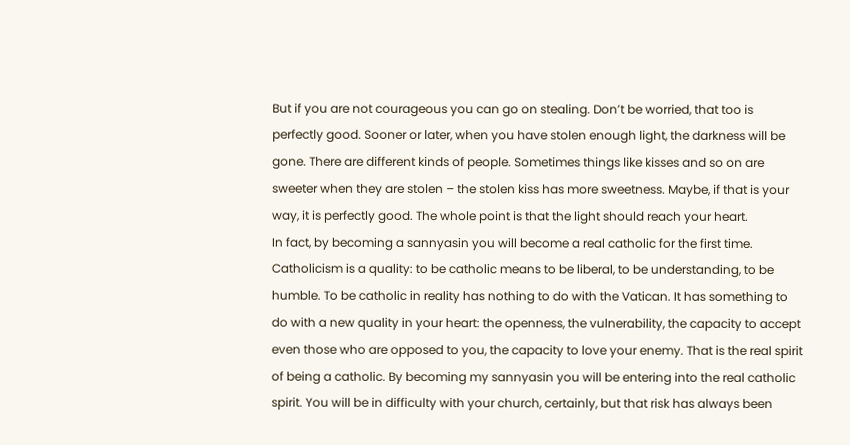But if you are not courageous you can go on stealing. Don’t be worried, that too is perfectly good. Sooner or later, when you have stolen enough light, the darkness will be gone. There are different kinds of people. Sometimes things like kisses and so on are sweeter when they are stolen – the stolen kiss has more sweetness. Maybe, if that is your way, it is perfectly good. The whole point is that the light should reach your heart.
In fact, by becoming a sannyasin you will become a real catholic for the first time. Catholicism is a quality: to be catholic means to be liberal, to be understanding, to be humble. To be catholic in reality has nothing to do with the Vatican. It has something to do with a new quality in your heart: the openness, the vulnerability, the capacity to accept even those who are opposed to you, the capacity to love your enemy. That is the real spirit of being a catholic. By becoming my sannyasin you will be entering into the real catholic spirit. You will be in difficulty with your church, certainly, but that risk has always been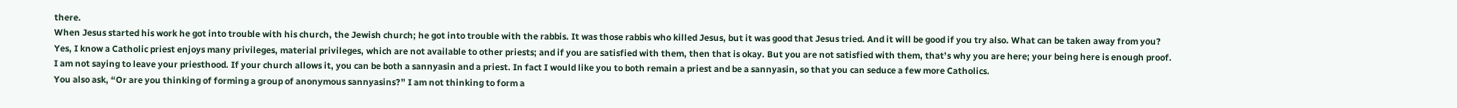there.
When Jesus started his work he got into trouble with his church, the Jewish church; he got into trouble with the rabbis. It was those rabbis who killed Jesus, but it was good that Jesus tried. And it will be good if you try also. What can be taken away from you? Yes, I know a Catholic priest enjoys many privileges, material privileges, which are not available to other priests; and if you are satisfied with them, then that is okay. But you are not satisfied with them, that’s why you are here; your being here is enough proof. I am not saying to leave your priesthood. If your church allows it, you can be both a sannyasin and a priest. In fact I would like you to both remain a priest and be a sannyasin, so that you can seduce a few more Catholics.
You also ask, “Or are you thinking of forming a group of anonymous sannyasins?” I am not thinking to form a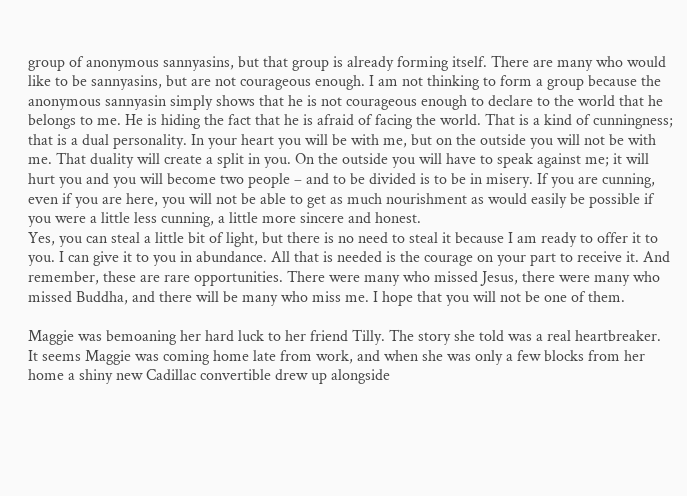group of anonymous sannyasins, but that group is already forming itself. There are many who would like to be sannyasins, but are not courageous enough. I am not thinking to form a group because the anonymous sannyasin simply shows that he is not courageous enough to declare to the world that he belongs to me. He is hiding the fact that he is afraid of facing the world. That is a kind of cunningness; that is a dual personality. In your heart you will be with me, but on the outside you will not be with me. That duality will create a split in you. On the outside you will have to speak against me; it will hurt you and you will become two people – and to be divided is to be in misery. If you are cunning, even if you are here, you will not be able to get as much nourishment as would easily be possible if you were a little less cunning, a little more sincere and honest.
Yes, you can steal a little bit of light, but there is no need to steal it because I am ready to offer it to you. I can give it to you in abundance. All that is needed is the courage on your part to receive it. And remember, these are rare opportunities. There were many who missed Jesus, there were many who missed Buddha, and there will be many who miss me. I hope that you will not be one of them.

Maggie was bemoaning her hard luck to her friend Tilly. The story she told was a real heartbreaker.
It seems Maggie was coming home late from work, and when she was only a few blocks from her home a shiny new Cadillac convertible drew up alongside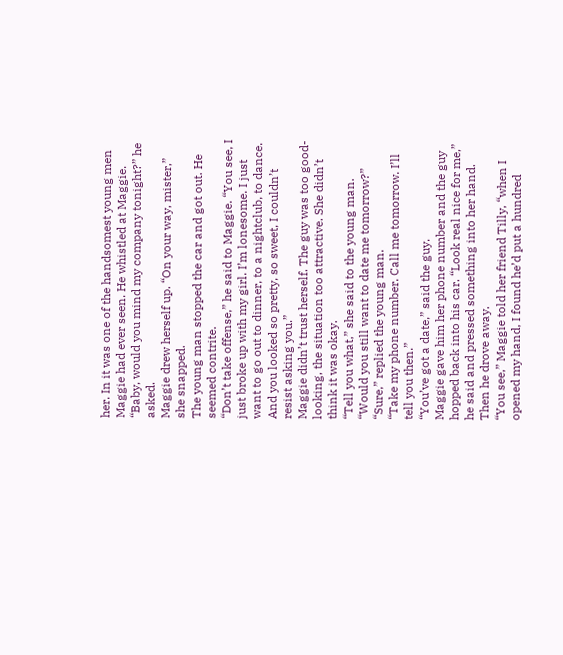her. In it was one of the handsomest young men Maggie had ever seen. He whistled at Maggie. “Baby, would you mind my company tonight?” he asked.
Maggie drew herself up. “On your way, mister,” she snapped.
The young man stopped the car and got out. He seemed contrite.
“Don’t take offense,” he said to Maggie. “You see, I just broke up with my girl. I’m lonesome. I just want to go out to dinner, to a nightclub, to dance. And you looked so pretty, so sweet, I couldn’t resist asking you.”
Maggie didn’t trust herself. The guy was too good-looking, the situation too attractive. She didn’t think it was okay.
“Tell you what,” she said to the young man. “Would you still want to date me tomorrow?”
“Sure,” replied the young man.
“Take my phone number. Call me tomorrow. I’ll tell you then.”
“You’ve got a date,” said the guy.
Maggie gave him her phone number and the guy hopped back into his car. “Look real nice for me,” he said and pressed something into her hand. Then he drove away.
“You see,” Maggie told her friend Tilly, “when I opened my hand, I found he’d put a hundred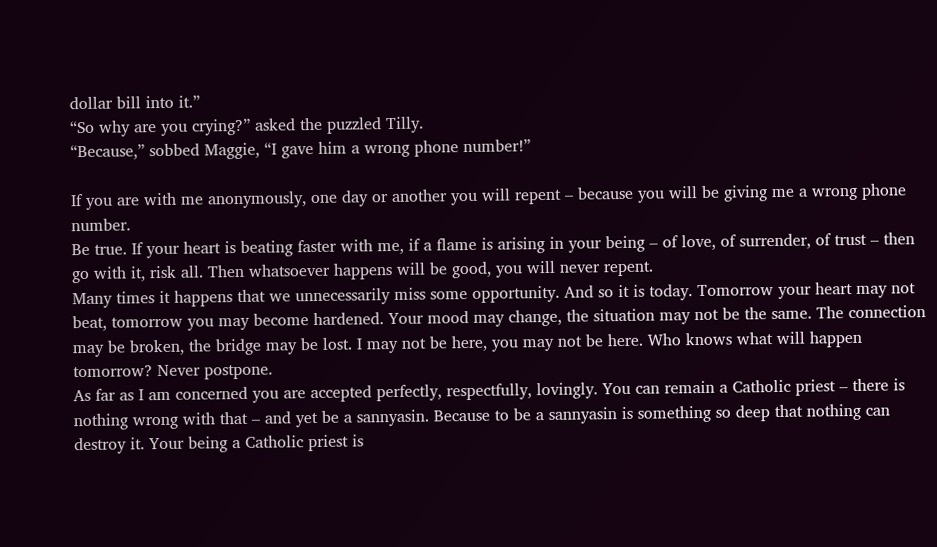dollar bill into it.”
“So why are you crying?” asked the puzzled Tilly.
“Because,” sobbed Maggie, “I gave him a wrong phone number!”

If you are with me anonymously, one day or another you will repent – because you will be giving me a wrong phone number.
Be true. If your heart is beating faster with me, if a flame is arising in your being – of love, of surrender, of trust – then go with it, risk all. Then whatsoever happens will be good, you will never repent.
Many times it happens that we unnecessarily miss some opportunity. And so it is today. Tomorrow your heart may not beat, tomorrow you may become hardened. Your mood may change, the situation may not be the same. The connection may be broken, the bridge may be lost. I may not be here, you may not be here. Who knows what will happen tomorrow? Never postpone.
As far as I am concerned you are accepted perfectly, respectfully, lovingly. You can remain a Catholic priest – there is nothing wrong with that – and yet be a sannyasin. Because to be a sannyasin is something so deep that nothing can destroy it. Your being a Catholic priest is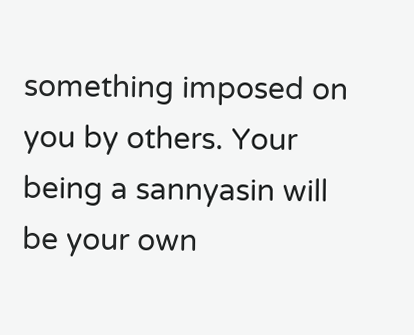something imposed on you by others. Your being a sannyasin will be your own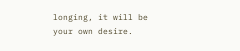longing, it will be your own desire.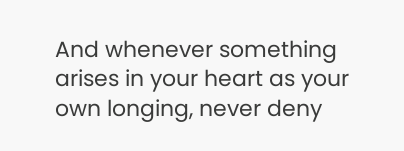And whenever something arises in your heart as your own longing, never deny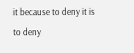it because to deny it is to deny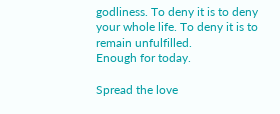godliness. To deny it is to deny your whole life. To deny it is to remain unfulfilled.
Enough for today.

Spread the love